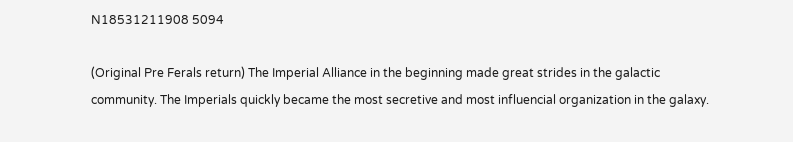N18531211908 5094

(Original Pre Ferals return) The Imperial Alliance in the beginning made great strides in the galactic community. The Imperials quickly became the most secretive and most influencial organization in the galaxy.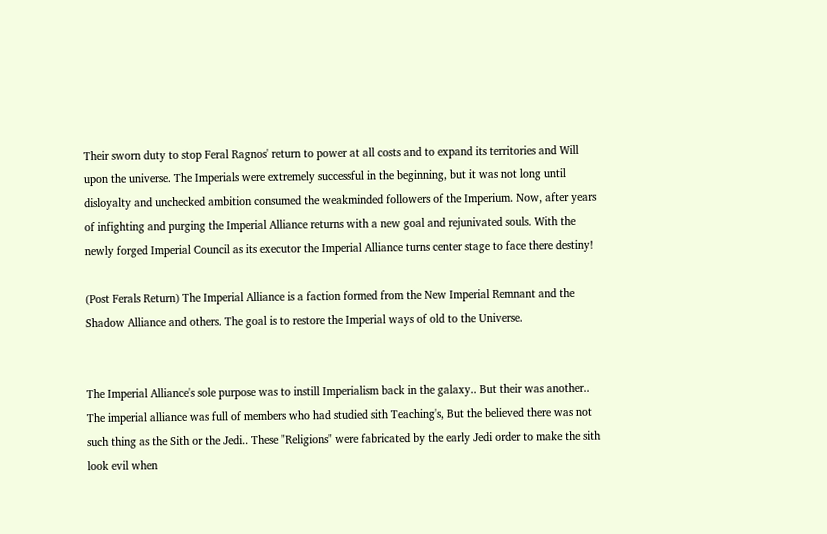Their sworn duty to stop Feral Ragnos' return to power at all costs and to expand its territories and Will upon the universe. The Imperials were extremely successful in the beginning, but it was not long until disloyalty and unchecked ambition consumed the weakminded followers of the Imperium. Now, after years of infighting and purging the Imperial Alliance returns with a new goal and rejunivated souls. With the newly forged Imperial Council as its executor the Imperial Alliance turns center stage to face there destiny!

(Post Ferals Return) The Imperial Alliance is a faction formed from the New Imperial Remnant and the Shadow Alliance and others. The goal is to restore the Imperial ways of old to the Universe.


The Imperial Alliance's sole purpose was to instill Imperialism back in the galaxy.. But their was another.. The imperial alliance was full of members who had studied sith Teaching's, But the believed there was not such thing as the Sith or the Jedi.. These "Religions" were fabricated by the early Jedi order to make the sith look evil when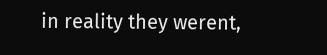in reality they werent,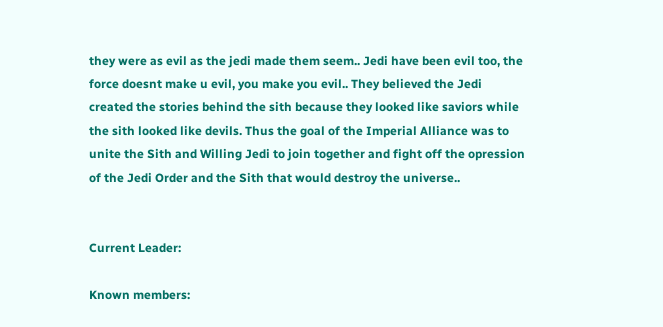they were as evil as the jedi made them seem.. Jedi have been evil too, the force doesnt make u evil, you make you evil.. They believed the Jedi created the stories behind the sith because they looked like saviors while the sith looked like devils. Thus the goal of the Imperial Alliance was to unite the Sith and Willing Jedi to join together and fight off the opression of the Jedi Order and the Sith that would destroy the universe..


Current Leader:

Known members: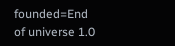founded=End of universe 1.0